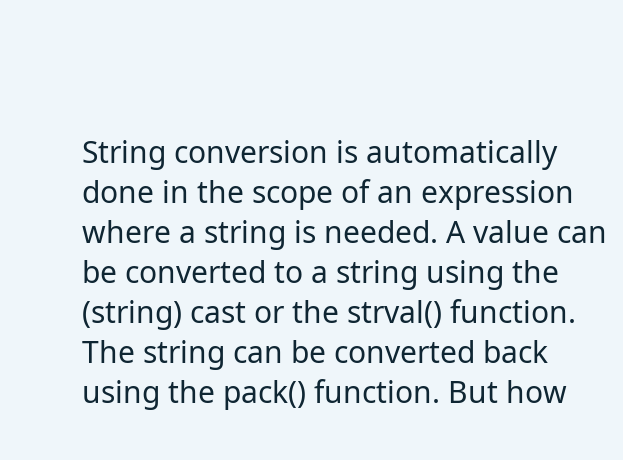String conversion is automatically done in the scope of an expression where a string is needed. A value can be converted to a string using the (string) cast or the strval() function. The string can be converted back using the pack() function. But how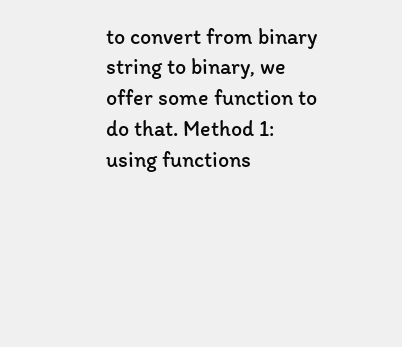to convert from binary string to binary, we offer some function to do that. Method 1: using functions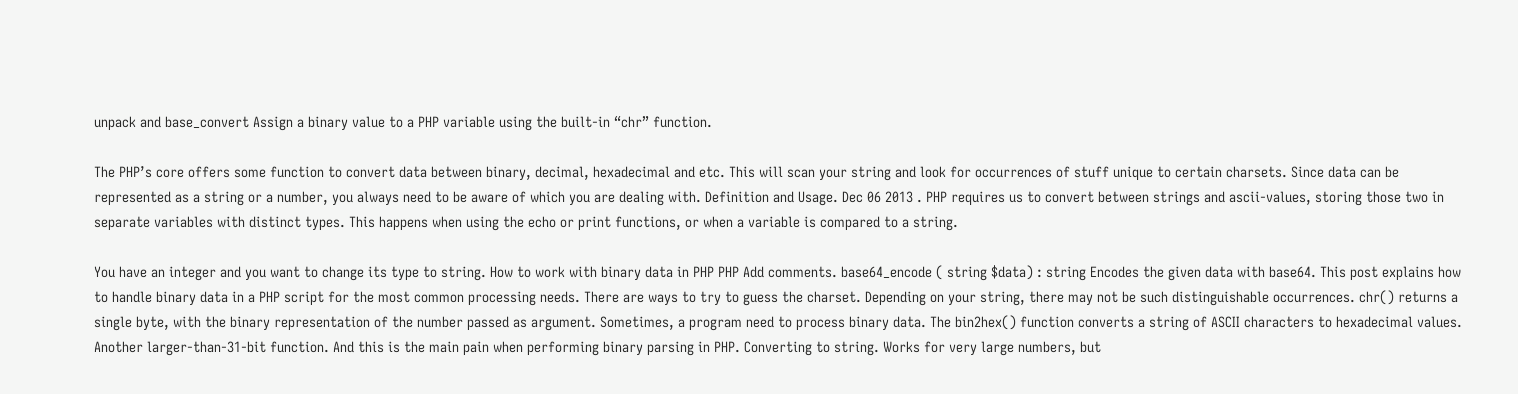unpack and base_convert Assign a binary value to a PHP variable using the built-in “chr” function.

The PHP’s core offers some function to convert data between binary, decimal, hexadecimal and etc. This will scan your string and look for occurrences of stuff unique to certain charsets. Since data can be represented as a string or a number, you always need to be aware of which you are dealing with. Definition and Usage. Dec 06 2013 . PHP requires us to convert between strings and ascii-values, storing those two in separate variables with distinct types. This happens when using the echo or print functions, or when a variable is compared to a string.

You have an integer and you want to change its type to string. How to work with binary data in PHP PHP Add comments. base64_encode ( string $data) : string Encodes the given data with base64. This post explains how to handle binary data in a PHP script for the most common processing needs. There are ways to try to guess the charset. Depending on your string, there may not be such distinguishable occurrences. chr() returns a single byte, with the binary representation of the number passed as argument. Sometimes, a program need to process binary data. The bin2hex() function converts a string of ASCII characters to hexadecimal values. Another larger-than-31-bit function. And this is the main pain when performing binary parsing in PHP. Converting to string. Works for very large numbers, but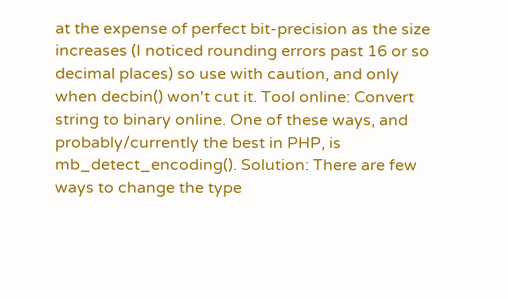at the expense of perfect bit-precision as the size increases (I noticed rounding errors past 16 or so decimal places) so use with caution, and only when decbin() won't cut it. Tool online: Convert string to binary online. One of these ways, and probably/currently the best in PHP, is mb_detect_encoding(). Solution: There are few ways to change the type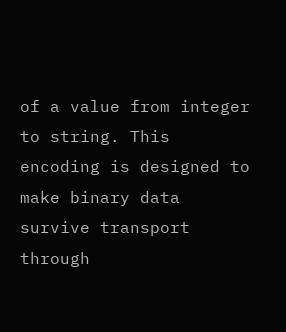of a value from integer to string. This encoding is designed to make binary data survive transport through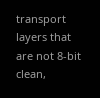transport layers that are not 8-bit clean,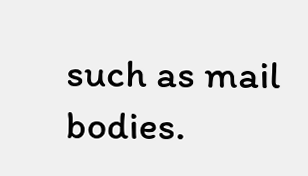such as mail bodies.